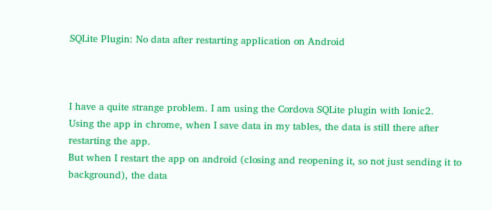SQLite Plugin: No data after restarting application on Android



I have a quite strange problem. I am using the Cordova SQLite plugin with Ionic2.
Using the app in chrome, when I save data in my tables, the data is still there after restarting the app.
But when I restart the app on android (closing and reopening it, so not just sending it to background), the data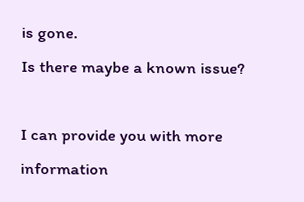is gone.
Is there maybe a known issue?

I can provide you with more information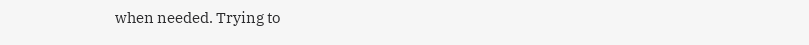when needed. Trying to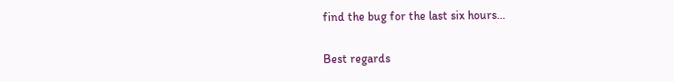find the bug for the last six hours…

Best regards